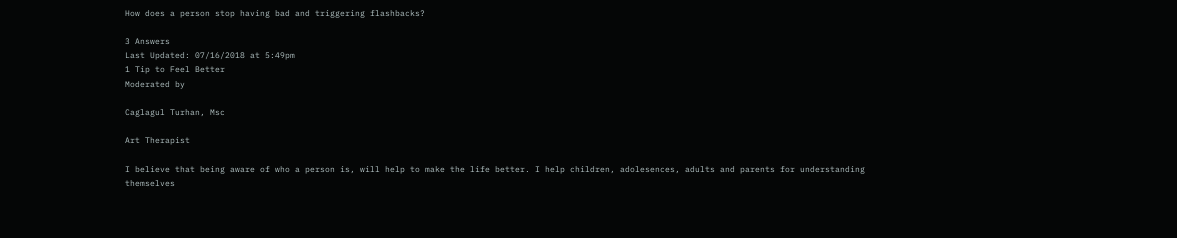How does a person stop having bad and triggering flashbacks?

3 Answers
Last Updated: 07/16/2018 at 5:49pm
1 Tip to Feel Better
Moderated by

Caglagul Turhan, Msc

Art Therapist

I believe that being aware of who a person is, will help to make the life better. I help children, adolesences, adults and parents for understanding themselves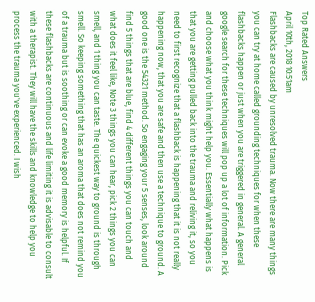Top Rated Answers
April 10th, 2018 10:51am
Flashbacks are caused by unresolved trauma. Now there are many things you can try at home called grounding techniques for when these flashbacks happen or just when you are triggered in general. A general google search for these techniques will pop up a lot of information. Pick and choose what you think might help you. Essentially what happens is that you are getting pulled back into the trauma and reliving it, so you need to first recognize that a flashback is happening that it is not really happening now, that you are safe and then use a technique to ground. A good one is the 54321 method. So engaging your 5 senses, look around find 5 things that are blue, find 4 different things you can touch and what does it feel like, Note 3 things you can hear, pick 2 things you can smell, and 1 thing you can taste. The quickest way to ground is through smell. So keeping something that has an aroma that does not remind you of a trauma but is soothing or can evoke a good memory is helpful. If these flashbacks are continuous and life limiting it is advisable to consult with a therapist. They will have the skills and knowledge to help you process the trauma you've experienced. I wish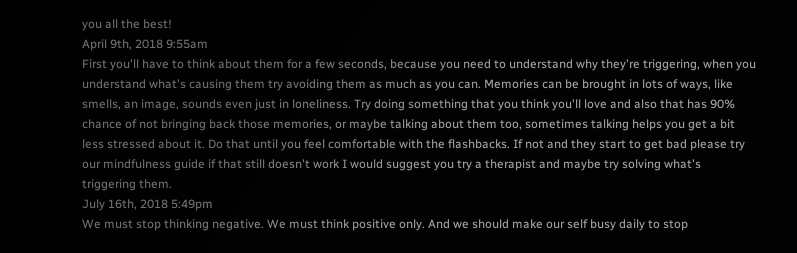you all the best!
April 9th, 2018 9:55am
First you'll have to think about them for a few seconds, because you need to understand why they're triggering, when you understand what's causing them try avoiding them as much as you can. Memories can be brought in lots of ways, like smells, an image, sounds even just in loneliness. Try doing something that you think you'll love and also that has 90% chance of not bringing back those memories, or maybe talking about them too, sometimes talking helps you get a bit less stressed about it. Do that until you feel comfortable with the flashbacks. If not and they start to get bad please try our mindfulness guide if that still doesn't work I would suggest you try a therapist and maybe try solving what's triggering them.
July 16th, 2018 5:49pm
We must stop thinking negative. We must think positive only. And we should make our self busy daily to stop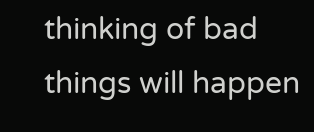thinking of bad things will happen